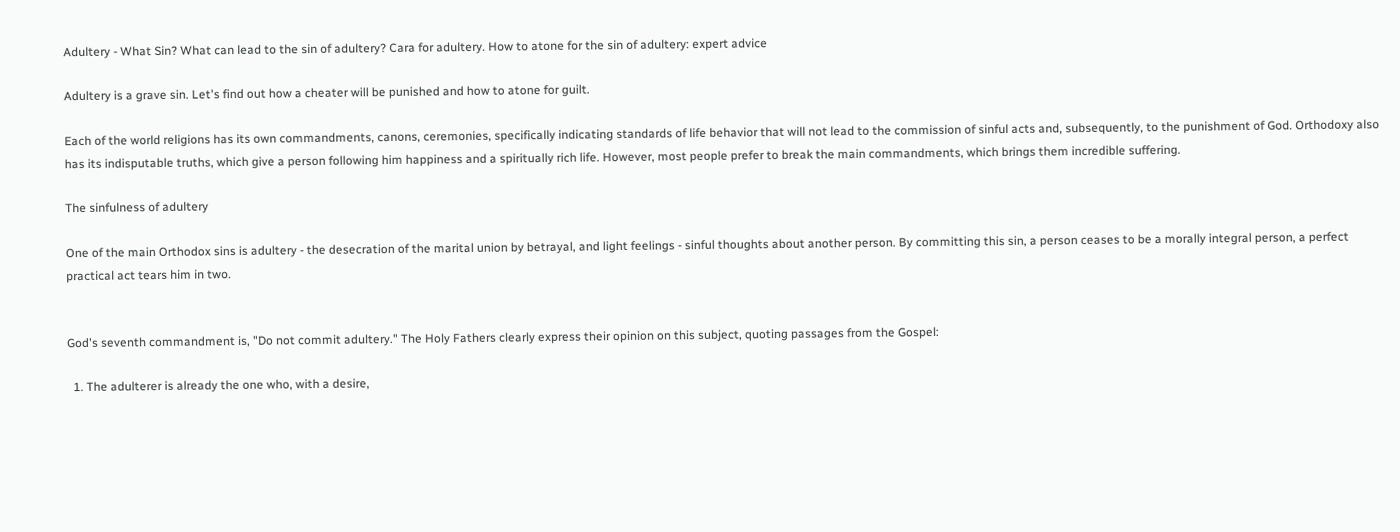Adultery - What Sin? What can lead to the sin of adultery? Cara for adultery. How to atone for the sin of adultery: expert advice

Adultery is a grave sin. Let's find out how a cheater will be punished and how to atone for guilt.

Each of the world religions has its own commandments, canons, ceremonies, specifically indicating standards of life behavior that will not lead to the commission of sinful acts and, subsequently, to the punishment of God. Orthodoxy also has its indisputable truths, which give a person following him happiness and a spiritually rich life. However, most people prefer to break the main commandments, which brings them incredible suffering.

The sinfulness of adultery

One of the main Orthodox sins is adultery - the desecration of the marital union by betrayal, and light feelings - sinful thoughts about another person. By committing this sin, a person ceases to be a morally integral person, a perfect practical act tears him in two.


God's seventh commandment is, "Do not commit adultery." The Holy Fathers clearly express their opinion on this subject, quoting passages from the Gospel:

  1. The adulterer is already the one who, with a desire,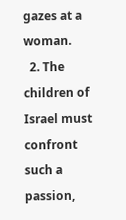gazes at a woman.
  2. The children of Israel must confront such a passion,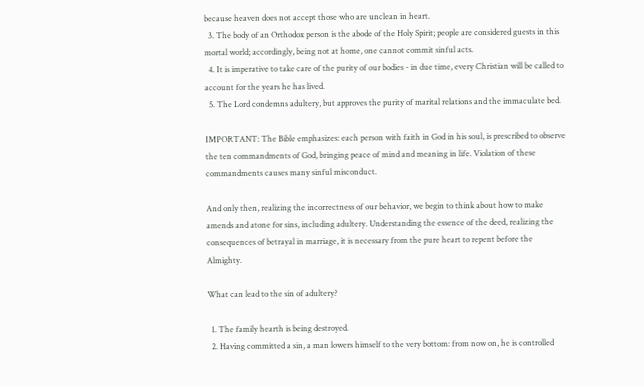because heaven does not accept those who are unclean in heart.
  3. The body of an Orthodox person is the abode of the Holy Spirit; people are considered guests in this mortal world; accordingly, being not at home, one cannot commit sinful acts.
  4. It is imperative to take care of the purity of our bodies - in due time, every Christian will be called to account for the years he has lived.
  5. The Lord condemns adultery, but approves the purity of marital relations and the immaculate bed.

IMPORTANT: The Bible emphasizes: each person with faith in God in his soul, is prescribed to observe the ten commandments of God, bringing peace of mind and meaning in life. Violation of these commandments causes many sinful misconduct.

And only then, realizing the incorrectness of our behavior, we begin to think about how to make amends and atone for sins, including adultery. Understanding the essence of the deed, realizing the consequences of betrayal in marriage, it is necessary from the pure heart to repent before the Almighty.

What can lead to the sin of adultery?

  1. The family hearth is being destroyed.
  2. Having committed a sin, a man lowers himself to the very bottom: from now on, he is controlled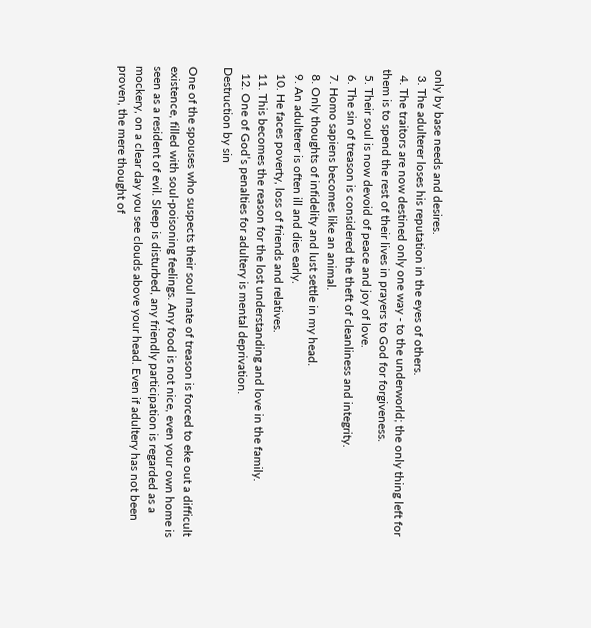only by base needs and desires.
  3. The adulterer loses his reputation in the eyes of others.
  4. The traitors are now destined only one way - to the underworld; the only thing left for them is to spend the rest of their lives in prayers to God for forgiveness.
  5. Their soul is now devoid of peace and joy of love.
  6. The sin of treason is considered the theft of cleanliness and integrity.
  7. Homo sapiens becomes like an animal.
  8. Only thoughts of infidelity and lust settle in my head.
  9. An adulterer is often ill and dies early.
  10. He faces poverty, loss of friends and relatives.
  11. This becomes the reason for the lost understanding and love in the family.
  12. One of God’s penalties for adultery is mental deprivation.
Destruction by sin

One of the spouses who suspects their soul mate of treason is forced to eke out a difficult existence, filled with soul-poisoning feelings. Any food is not nice, even your own home is seen as a resident of evil. Sleep is disturbed, any friendly participation is regarded as a mockery, on a clear day you see clouds above your head. Even if adultery has not been proven, the mere thought of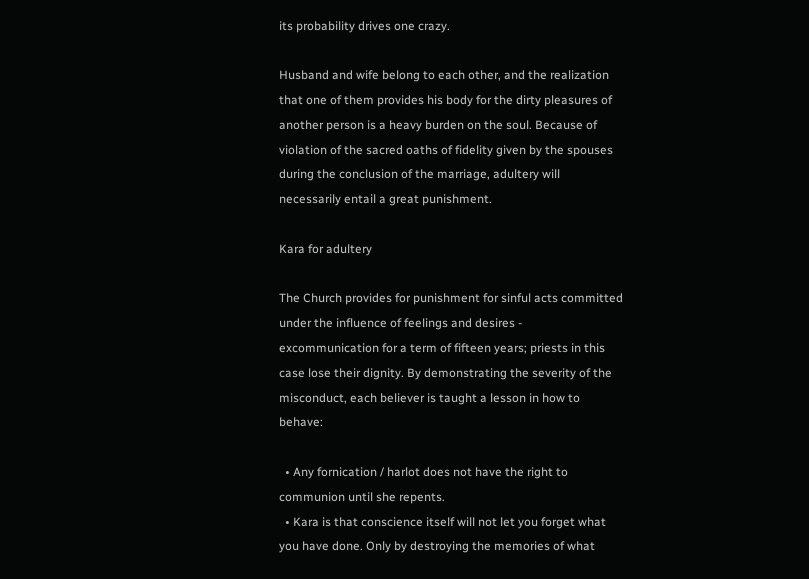its probability drives one crazy.

Husband and wife belong to each other, and the realization that one of them provides his body for the dirty pleasures of another person is a heavy burden on the soul. Because of violation of the sacred oaths of fidelity given by the spouses during the conclusion of the marriage, adultery will necessarily entail a great punishment.

Kara for adultery

The Church provides for punishment for sinful acts committed under the influence of feelings and desires - excommunication for a term of fifteen years; priests in this case lose their dignity. By demonstrating the severity of the misconduct, each believer is taught a lesson in how to behave:

  • Any fornication / harlot does not have the right to communion until she repents.
  • Kara is that conscience itself will not let you forget what you have done. Only by destroying the memories of what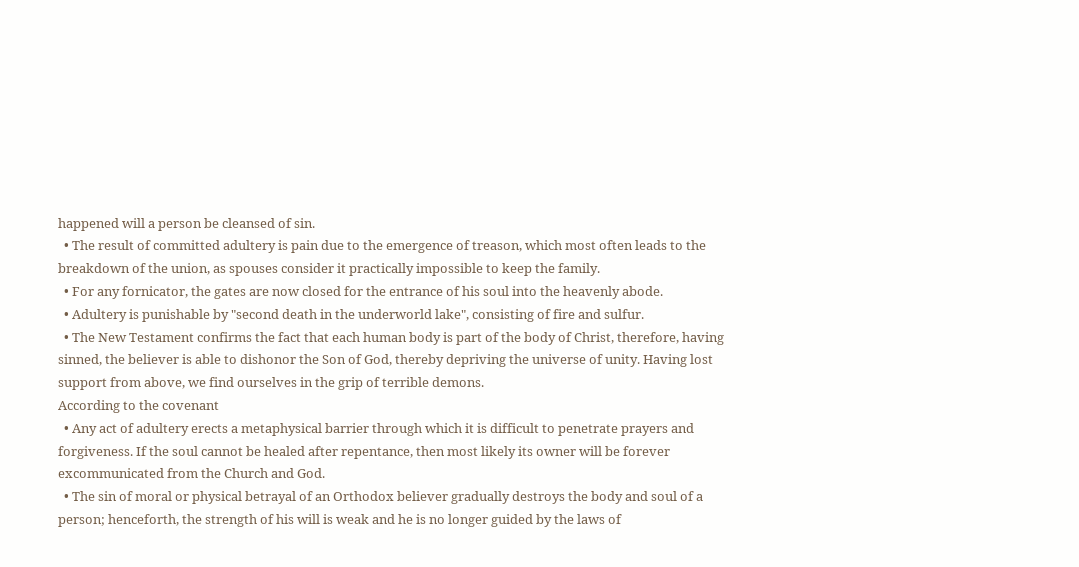happened will a person be cleansed of sin.
  • The result of committed adultery is pain due to the emergence of treason, which most often leads to the breakdown of the union, as spouses consider it practically impossible to keep the family.
  • For any fornicator, the gates are now closed for the entrance of his soul into the heavenly abode.
  • Adultery is punishable by "second death in the underworld lake", consisting of fire and sulfur.
  • The New Testament confirms the fact that each human body is part of the body of Christ, therefore, having sinned, the believer is able to dishonor the Son of God, thereby depriving the universe of unity. Having lost support from above, we find ourselves in the grip of terrible demons.
According to the covenant
  • Any act of adultery erects a metaphysical barrier through which it is difficult to penetrate prayers and forgiveness. If the soul cannot be healed after repentance, then most likely its owner will be forever excommunicated from the Church and God.
  • The sin of moral or physical betrayal of an Orthodox believer gradually destroys the body and soul of a person; henceforth, the strength of his will is weak and he is no longer guided by the laws of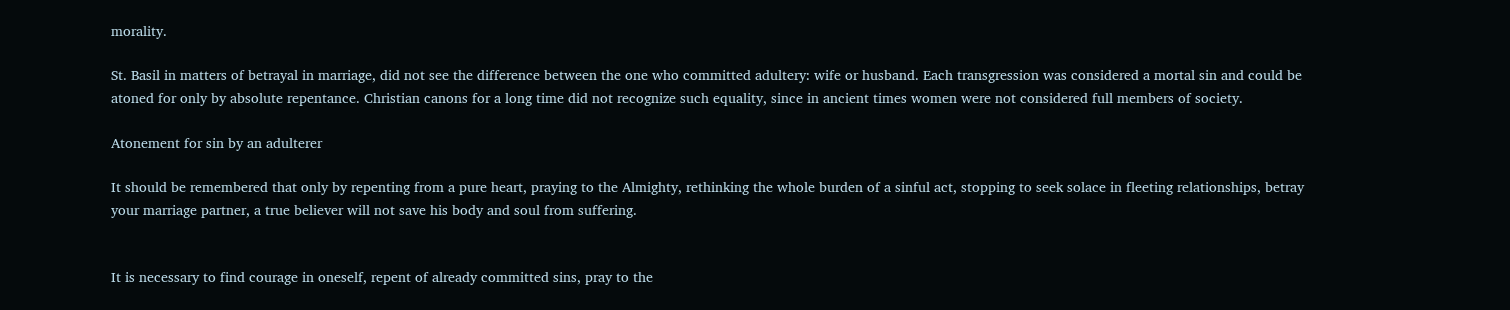morality.

St. Basil in matters of betrayal in marriage, did not see the difference between the one who committed adultery: wife or husband. Each transgression was considered a mortal sin and could be atoned for only by absolute repentance. Christian canons for a long time did not recognize such equality, since in ancient times women were not considered full members of society.

Atonement for sin by an adulterer

It should be remembered that only by repenting from a pure heart, praying to the Almighty, rethinking the whole burden of a sinful act, stopping to seek solace in fleeting relationships, betray your marriage partner, a true believer will not save his body and soul from suffering.


It is necessary to find courage in oneself, repent of already committed sins, pray to the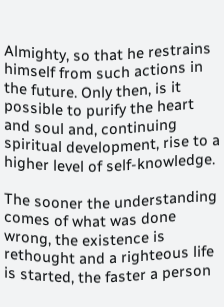Almighty, so that he restrains himself from such actions in the future. Only then, is it possible to purify the heart and soul and, continuing spiritual development, rise to a higher level of self-knowledge.

The sooner the understanding comes of what was done wrong, the existence is rethought and a righteous life is started, the faster a person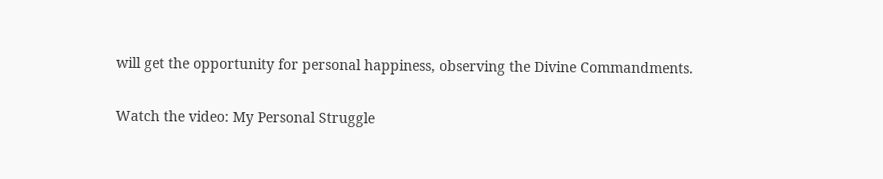will get the opportunity for personal happiness, observing the Divine Commandments.

Watch the video: My Personal Struggle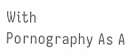With Pornography As A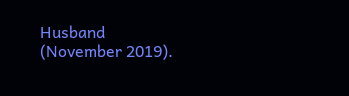Husband (November 2019).